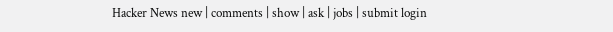Hacker News new | comments | show | ask | jobs | submit login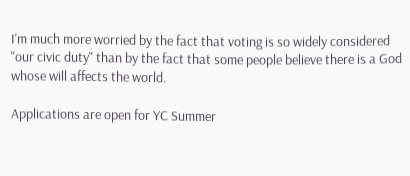I'm much more worried by the fact that voting is so widely considered "our civic duty" than by the fact that some people believe there is a God whose will affects the world.

Applications are open for YC Summer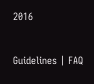2016

Guidelines | FAQ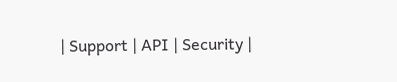| Support | API | Security |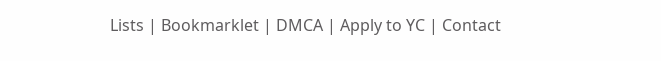Lists | Bookmarklet | DMCA | Apply to YC | Contact